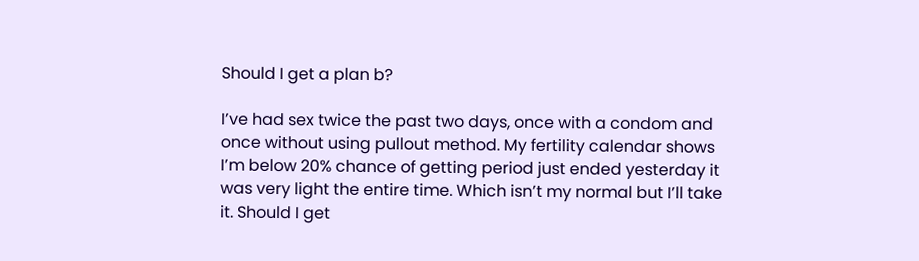Should I get a plan b?

I’ve had sex twice the past two days, once with a condom and once without using pullout method. My fertility calendar shows I’m below 20% chance of getting period just ended yesterday it was very light the entire time. Which isn’t my normal but I’ll take it. Should I get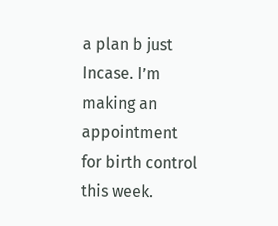a plan b just Incase. I’m making an appointment for birth control this week.